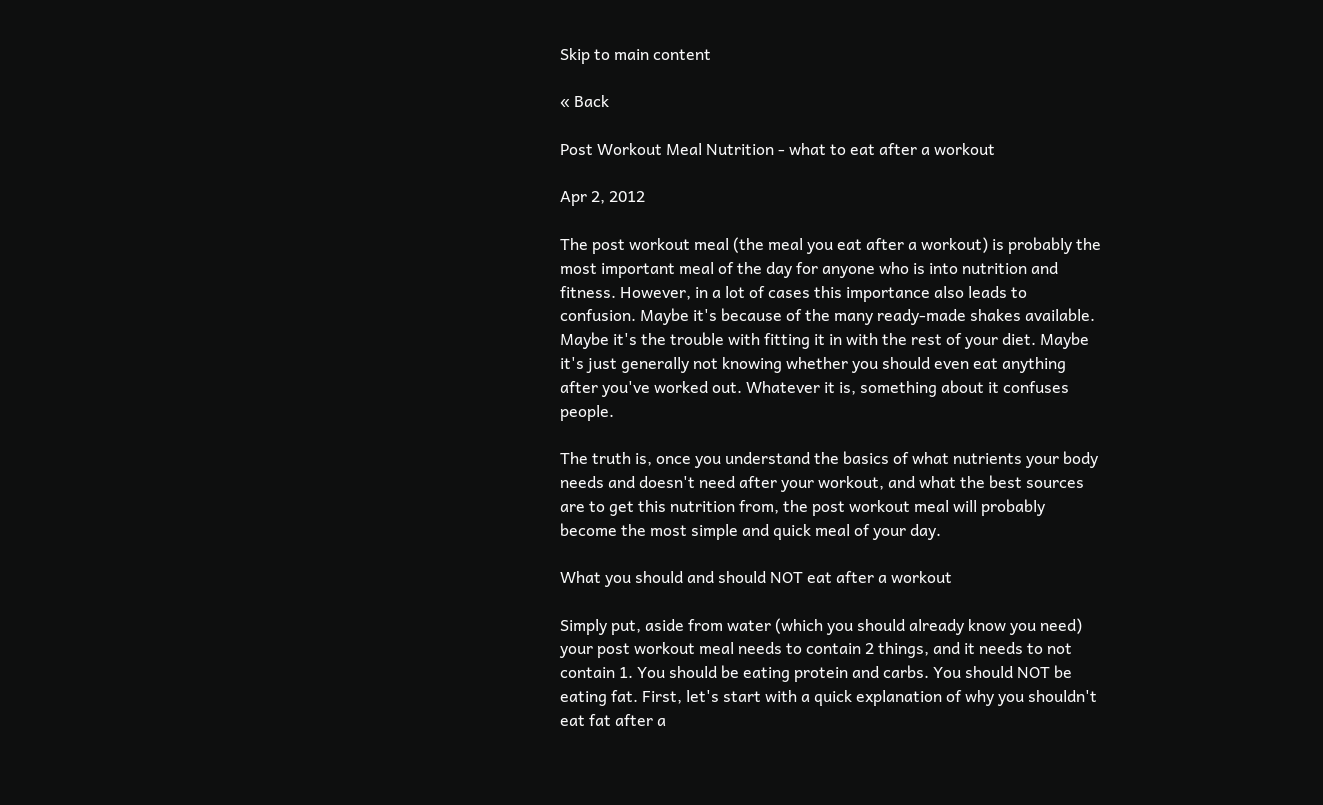Skip to main content

« Back

Post Workout Meal Nutrition - what to eat after a workout

Apr 2, 2012

The post workout meal (the meal you eat after a workout) is probably the most important meal of the day for anyone who is into nutrition and fitness. However, in a lot of cases this importance also leads to confusion. Maybe it's because of the many ready-made shakes available. Maybe it's the trouble with fitting it in with the rest of your diet. Maybe it's just generally not knowing whether you should even eat anything after you've worked out. Whatever it is, something about it confuses people.

The truth is, once you understand the basics of what nutrients your body needs and doesn't need after your workout, and what the best sources are to get this nutrition from, the post workout meal will probably become the most simple and quick meal of your day.

What you should and should NOT eat after a workout

Simply put, aside from water (which you should already know you need) your post workout meal needs to contain 2 things, and it needs to not contain 1. You should be eating protein and carbs. You should NOT be eating fat. First, let's start with a quick explanation of why you shouldn't eat fat after a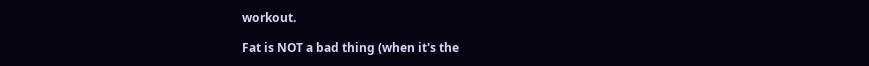workout.

Fat is NOT a bad thing (when it's the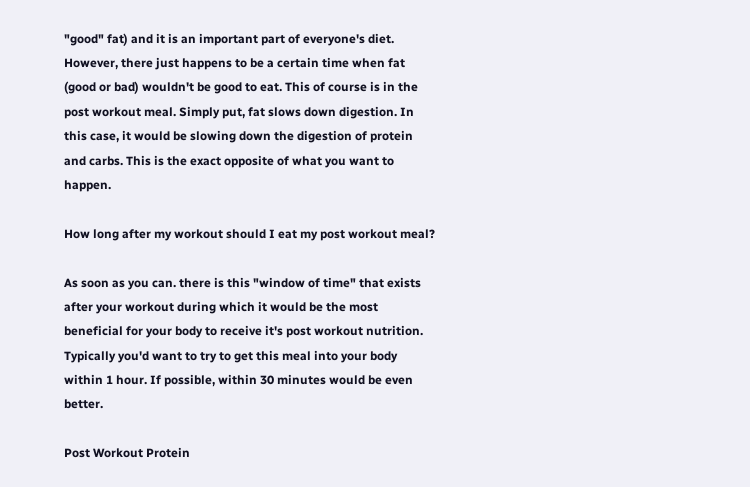"good" fat) and it is an important part of everyone's diet. However, there just happens to be a certain time when fat (good or bad) wouldn't be good to eat. This of course is in the post workout meal. Simply put, fat slows down digestion. In this case, it would be slowing down the digestion of protein and carbs. This is the exact opposite of what you want to happen.

How long after my workout should I eat my post workout meal?

As soon as you can. there is this "window of time" that exists after your workout during which it would be the most beneficial for your body to receive it's post workout nutrition. Typically you'd want to try to get this meal into your body within 1 hour. If possible, within 30 minutes would be even better.

Post Workout Protein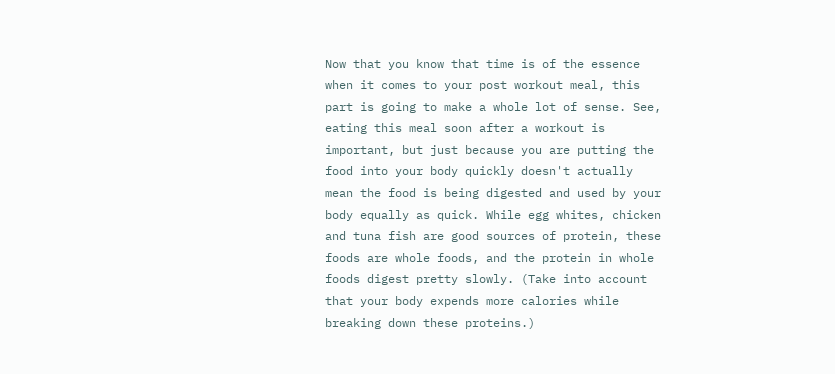Now that you know that time is of the essence when it comes to your post workout meal, this part is going to make a whole lot of sense. See, eating this meal soon after a workout is important, but just because you are putting the food into your body quickly doesn't actually mean the food is being digested and used by your body equally as quick. While egg whites, chicken and tuna fish are good sources of protein, these foods are whole foods, and the protein in whole foods digest pretty slowly. (Take into account that your body expends more calories while breaking down these proteins.)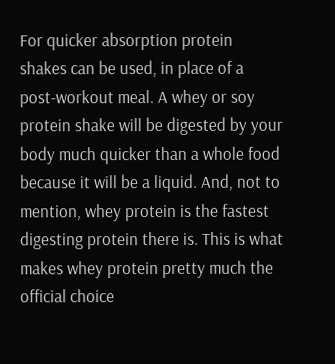For quicker absorption protein shakes can be used, in place of a post-workout meal. A whey or soy protein shake will be digested by your body much quicker than a whole food because it will be a liquid. And, not to mention, whey protein is the fastest digesting protein there is. This is what makes whey protein pretty much the official choice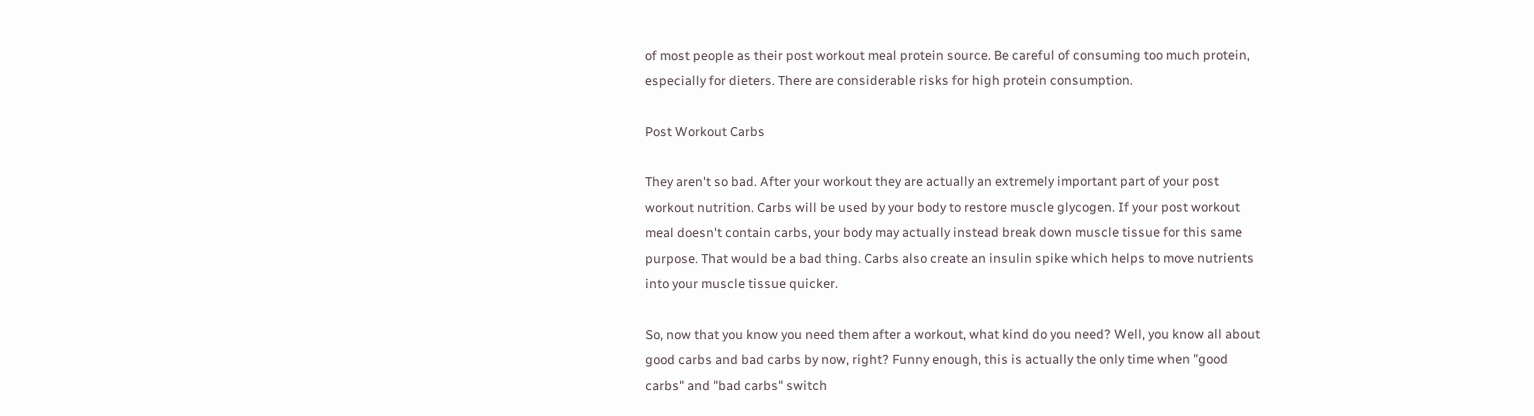of most people as their post workout meal protein source. Be careful of consuming too much protein, especially for dieters. There are considerable risks for high protein consumption.

Post Workout Carbs

They aren't so bad. After your workout they are actually an extremely important part of your post workout nutrition. Carbs will be used by your body to restore muscle glycogen. If your post workout meal doesn't contain carbs, your body may actually instead break down muscle tissue for this same purpose. That would be a bad thing. Carbs also create an insulin spike which helps to move nutrients into your muscle tissue quicker.

So, now that you know you need them after a workout, what kind do you need? Well, you know all about good carbs and bad carbs by now, right? Funny enough, this is actually the only time when "good carbs" and "bad carbs" switch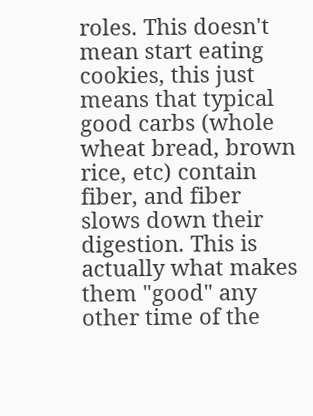roles. This doesn't mean start eating cookies, this just means that typical good carbs (whole wheat bread, brown rice, etc) contain fiber, and fiber slows down their digestion. This is actually what makes them "good" any other time of the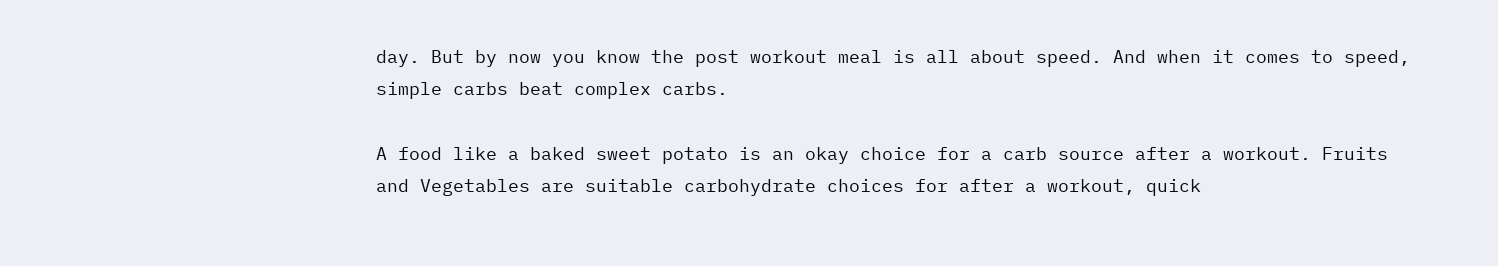day. But by now you know the post workout meal is all about speed. And when it comes to speed, simple carbs beat complex carbs.

A food like a baked sweet potato is an okay choice for a carb source after a workout. Fruits and Vegetables are suitable carbohydrate choices for after a workout, quick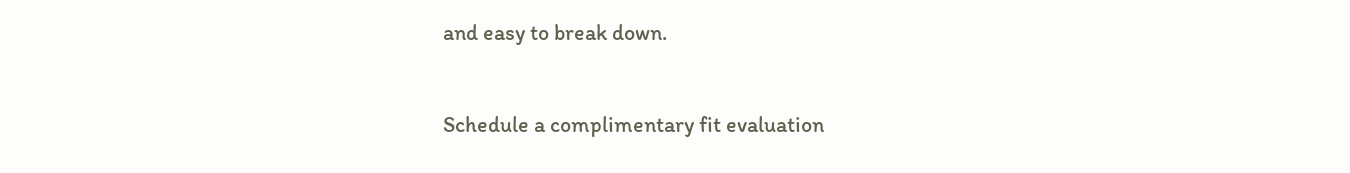and easy to break down.


Schedule a complimentary fit evaluation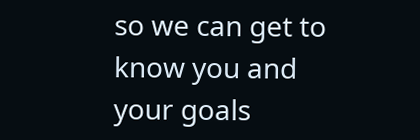so we can get to know you and your goals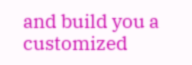and build you a customized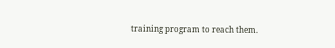training program to reach them.